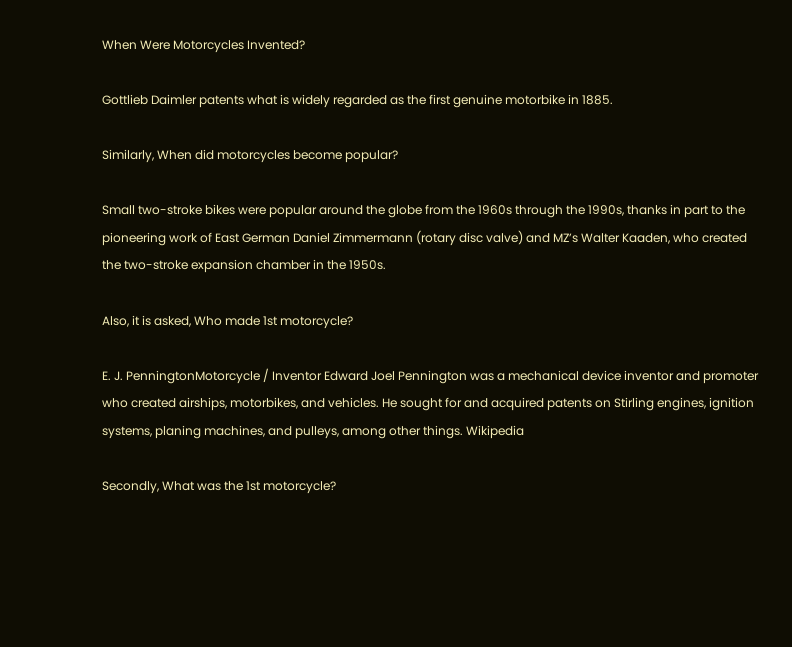When Were Motorcycles Invented?

Gottlieb Daimler patents what is widely regarded as the first genuine motorbike in 1885.

Similarly, When did motorcycles become popular?

Small two-stroke bikes were popular around the globe from the 1960s through the 1990s, thanks in part to the pioneering work of East German Daniel Zimmermann (rotary disc valve) and MZ’s Walter Kaaden, who created the two-stroke expansion chamber in the 1950s.

Also, it is asked, Who made 1st motorcycle?

E. J. PenningtonMotorcycle / Inventor Edward Joel Pennington was a mechanical device inventor and promoter who created airships, motorbikes, and vehicles. He sought for and acquired patents on Stirling engines, ignition systems, planing machines, and pulleys, among other things. Wikipedia

Secondly, What was the 1st motorcycle?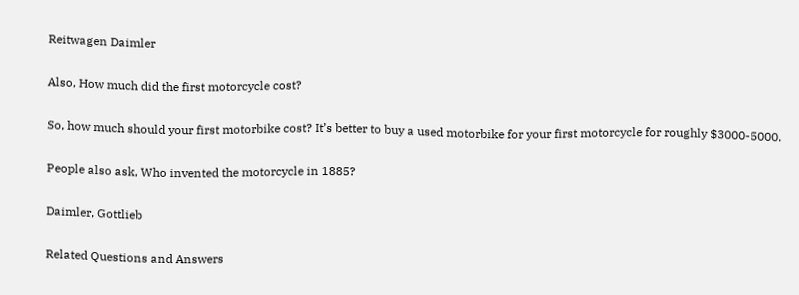Reitwagen Daimler

Also, How much did the first motorcycle cost?

So, how much should your first motorbike cost? It’s better to buy a used motorbike for your first motorcycle for roughly $3000-5000.

People also ask, Who invented the motorcycle in 1885?

Daimler, Gottlieb

Related Questions and Answers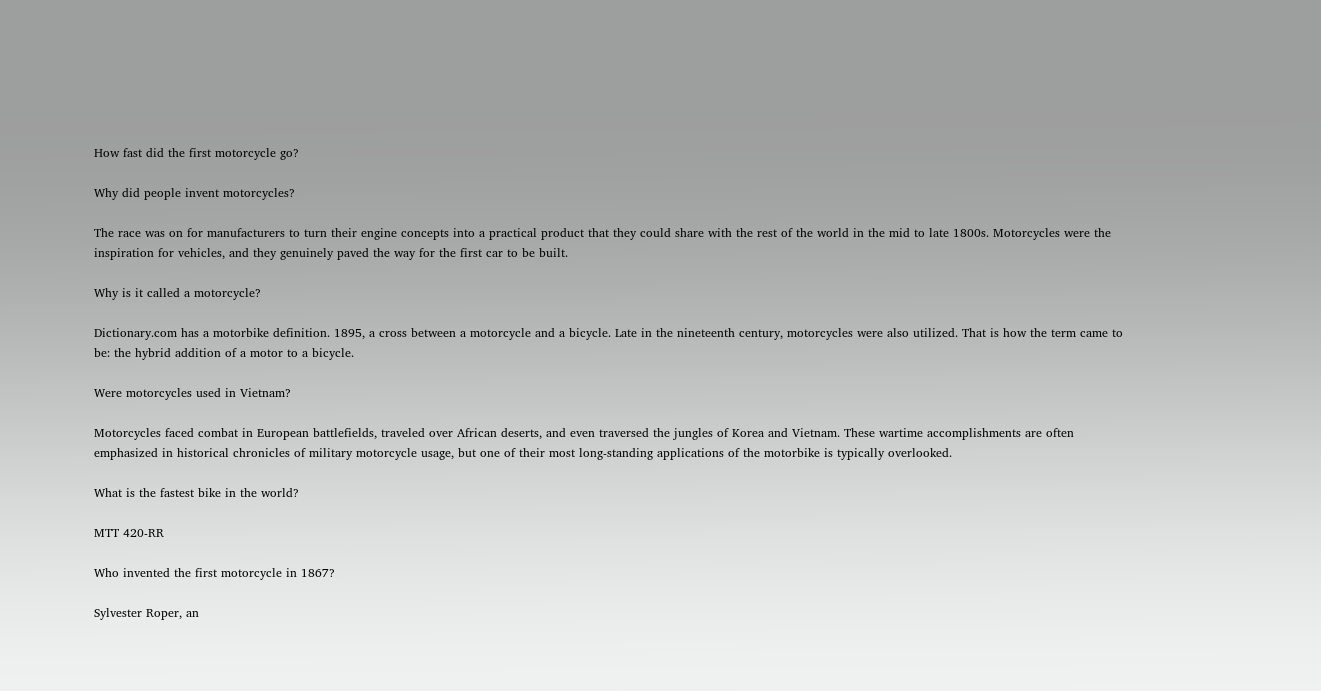How fast did the first motorcycle go?

Why did people invent motorcycles?

The race was on for manufacturers to turn their engine concepts into a practical product that they could share with the rest of the world in the mid to late 1800s. Motorcycles were the inspiration for vehicles, and they genuinely paved the way for the first car to be built.

Why is it called a motorcycle?

Dictionary.com has a motorbike definition. 1895, a cross between a motorcycle and a bicycle. Late in the nineteenth century, motorcycles were also utilized. That is how the term came to be: the hybrid addition of a motor to a bicycle.

Were motorcycles used in Vietnam?

Motorcycles faced combat in European battlefields, traveled over African deserts, and even traversed the jungles of Korea and Vietnam. These wartime accomplishments are often emphasized in historical chronicles of military motorcycle usage, but one of their most long-standing applications of the motorbike is typically overlooked.

What is the fastest bike in the world?

MTT 420-RR

Who invented the first motorcycle in 1867?

Sylvester Roper, an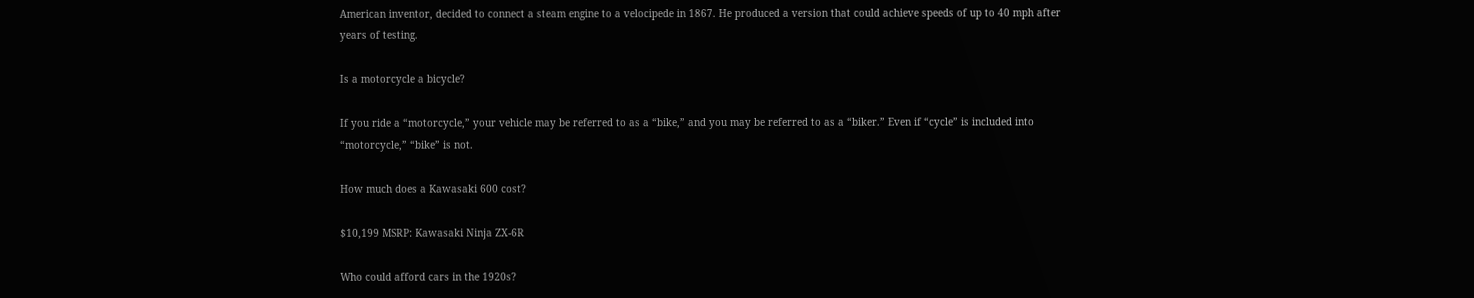American inventor, decided to connect a steam engine to a velocipede in 1867. He produced a version that could achieve speeds of up to 40 mph after years of testing.

Is a motorcycle a bicycle?

If you ride a “motorcycle,” your vehicle may be referred to as a “bike,” and you may be referred to as a “biker.” Even if “cycle” is included into “motorcycle,” “bike” is not.

How much does a Kawasaki 600 cost?

$10,199 MSRP: Kawasaki Ninja ZX-6R

Who could afford cars in the 1920s?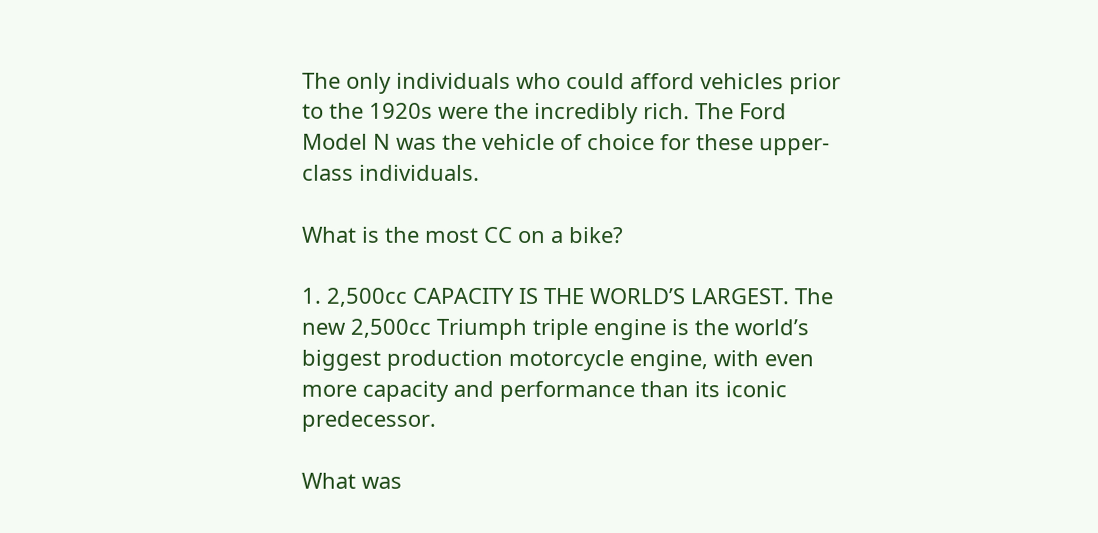The only individuals who could afford vehicles prior to the 1920s were the incredibly rich. The Ford Model N was the vehicle of choice for these upper-class individuals.

What is the most CC on a bike?

1. 2,500cc CAPACITY IS THE WORLD’S LARGEST. The new 2,500cc Triumph triple engine is the world’s biggest production motorcycle engine, with even more capacity and performance than its iconic predecessor.

What was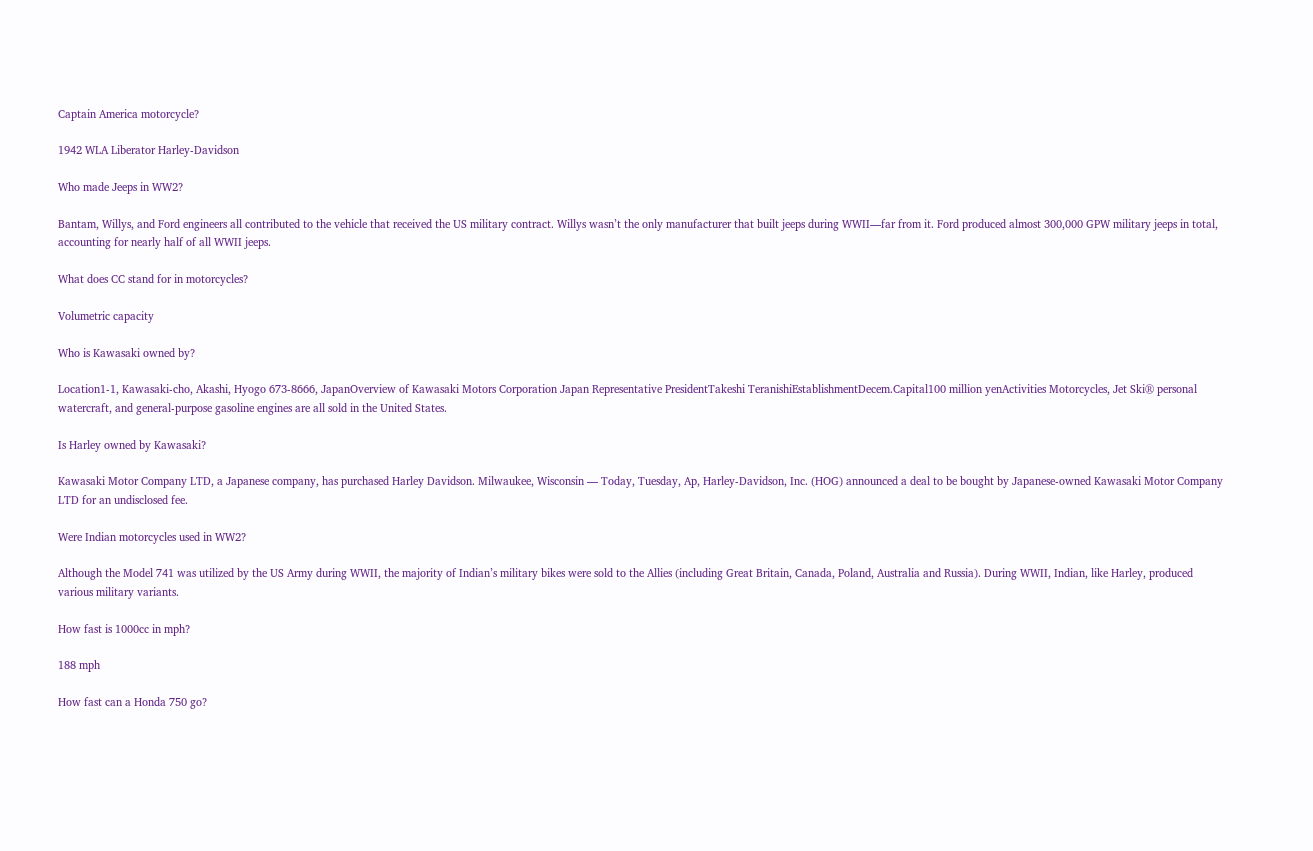Captain America motorcycle?

1942 WLA Liberator Harley-Davidson

Who made Jeeps in WW2?

Bantam, Willys, and Ford engineers all contributed to the vehicle that received the US military contract. Willys wasn’t the only manufacturer that built jeeps during WWII—far from it. Ford produced almost 300,000 GPW military jeeps in total, accounting for nearly half of all WWII jeeps.

What does CC stand for in motorcycles?

Volumetric capacity

Who is Kawasaki owned by?

Location1-1, Kawasaki-cho, Akashi, Hyogo 673-8666, JapanOverview of Kawasaki Motors Corporation Japan Representative PresidentTakeshi TeranishiEstablishmentDecem.Capital100 million yenActivities Motorcycles, Jet Ski® personal watercraft, and general-purpose gasoline engines are all sold in the United States.

Is Harley owned by Kawasaki?

Kawasaki Motor Company LTD, a Japanese company, has purchased Harley Davidson. Milwaukee, Wisconsin — Today, Tuesday, Ap, Harley-Davidson, Inc. (HOG) announced a deal to be bought by Japanese-owned Kawasaki Motor Company LTD for an undisclosed fee.

Were Indian motorcycles used in WW2?

Although the Model 741 was utilized by the US Army during WWII, the majority of Indian’s military bikes were sold to the Allies (including Great Britain, Canada, Poland, Australia and Russia). During WWII, Indian, like Harley, produced various military variants.

How fast is 1000cc in mph?

188 mph

How fast can a Honda 750 go?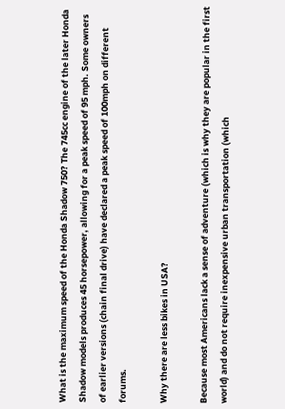What is the maximum speed of the Honda Shadow 750? The 745cc engine of the later Honda Shadow models produces 45 horsepower, allowing for a peak speed of 95 mph. Some owners of earlier versions (chain final drive) have declared a peak speed of 100mph on different forums.

Why there are less bikes in USA?

Because most Americans lack a sense of adventure (which is why they are popular in the first world) and do not require inexpensive urban transportation (which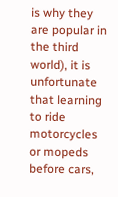is why they are popular in the third world), it is unfortunate that learning to ride motorcycles or mopeds before cars,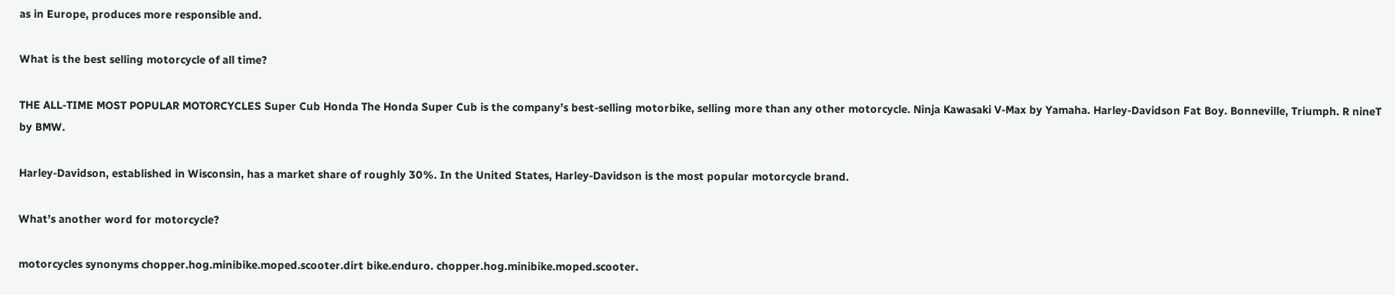as in Europe, produces more responsible and.

What is the best selling motorcycle of all time?

THE ALL-TIME MOST POPULAR MOTORCYCLES Super Cub Honda The Honda Super Cub is the company’s best-selling motorbike, selling more than any other motorcycle. Ninja Kawasaki V-Max by Yamaha. Harley-Davidson Fat Boy. Bonneville, Triumph. R nineT by BMW.

Harley-Davidson, established in Wisconsin, has a market share of roughly 30%. In the United States, Harley-Davidson is the most popular motorcycle brand.

What’s another word for motorcycle?

motorcycles synonyms chopper.hog.minibike.moped.scooter.dirt bike.enduro. chopper.hog.minibike.moped.scooter.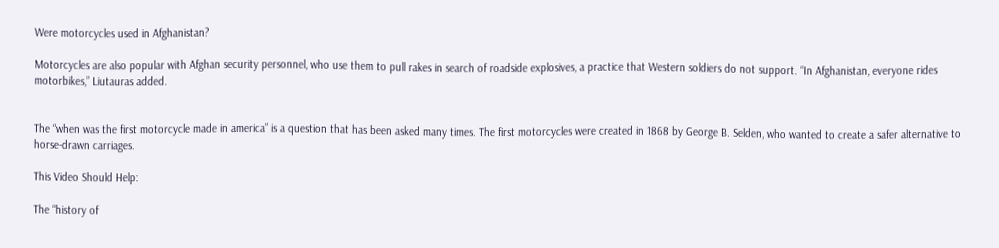Were motorcycles used in Afghanistan?

Motorcycles are also popular with Afghan security personnel, who use them to pull rakes in search of roadside explosives, a practice that Western soldiers do not support. “In Afghanistan, everyone rides motorbikes,” Liutauras added.


The “when was the first motorcycle made in america” is a question that has been asked many times. The first motorcycles were created in 1868 by George B. Selden, who wanted to create a safer alternative to horse-drawn carriages.

This Video Should Help:

The “history of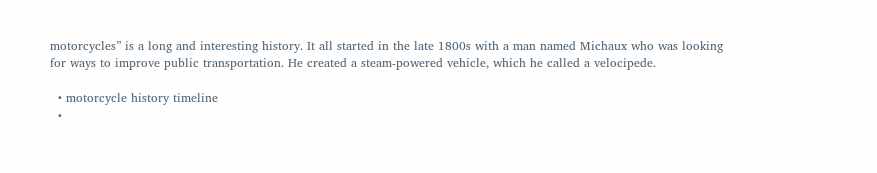motorcycles” is a long and interesting history. It all started in the late 1800s with a man named Michaux who was looking for ways to improve public transportation. He created a steam-powered vehicle, which he called a velocipede.

  • motorcycle history timeline
  •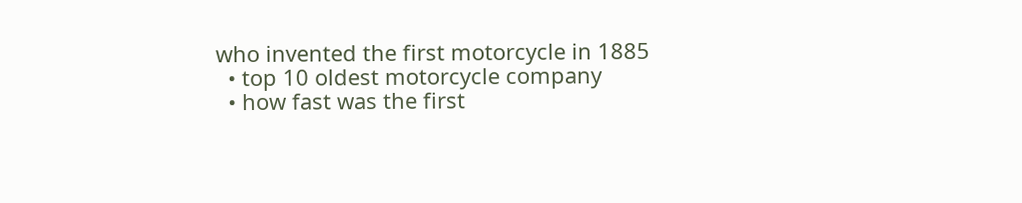who invented the first motorcycle in 1885
  • top 10 oldest motorcycle company
  • how fast was the first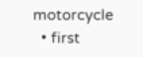motorcycle
  • first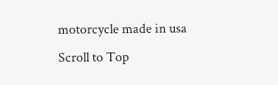motorcycle made in usa
Scroll to Top